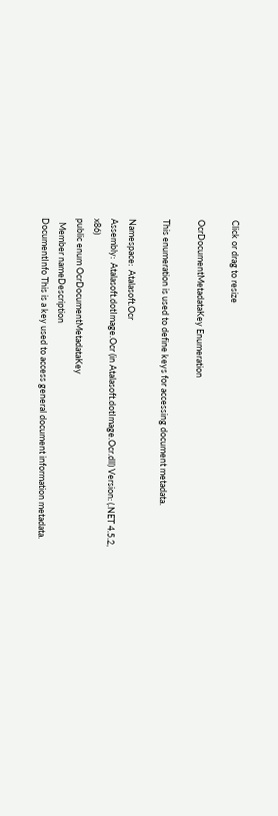Click or drag to resize

OcrDocumentMetadataKey Enumeration

This enumeration is used to define keys for accessing document metadata.

Namespace:  Atalasoft.Ocr
Assembly:  Atalasoft.dotImage.Ocr (in Atalasoft.dotImage.Ocr.dll) Version: (.NET 4.5.2, x86)
public enum OcrDocumentMetadataKey
  Member nameDescription
DocumentInfo This is a key used to access general document information metadata.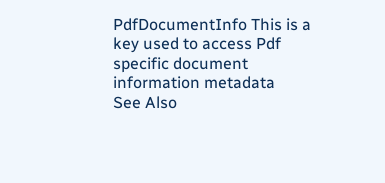PdfDocumentInfo This is a key used to access Pdf specific document information metadata
See Also